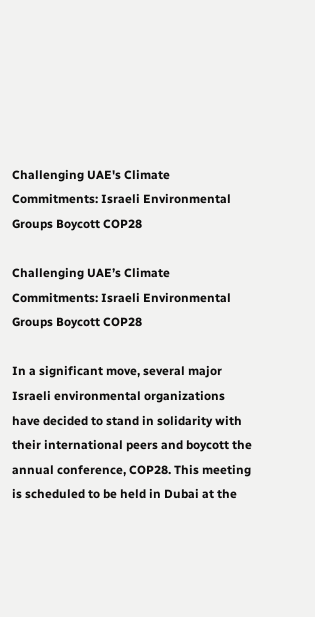Challenging UAE's Climate Commitments: Israeli Environmental Groups Boycott COP28

Challenging UAE’s Climate Commitments: Israeli Environmental Groups Boycott COP28

In a significant move, several major Israeli environmental organizations have decided to stand in solidarity with their international peers and boycott the annual conference, COP28. This meeting is scheduled to be held in Dubai at the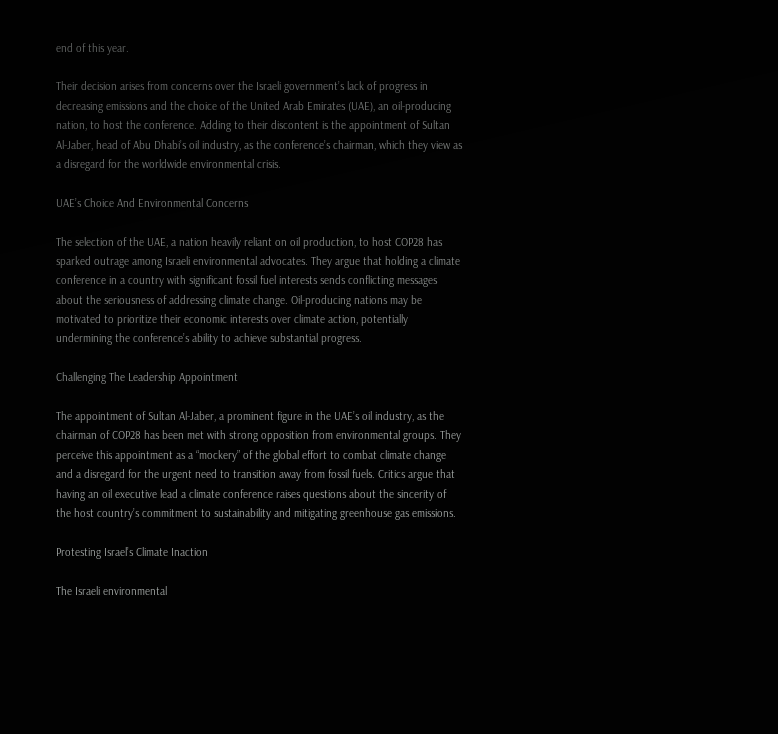end of this year.

Their decision arises from concerns over the Israeli government’s lack of progress in decreasing emissions and the choice of the United Arab Emirates (UAE), an oil-producing nation, to host the conference. Adding to their discontent is the appointment of Sultan Al-Jaber, head of Abu Dhabi’s oil industry, as the conference’s chairman, which they view as a disregard for the worldwide environmental crisis.

UAE’s Choice And Environmental Concerns

The selection of the UAE, a nation heavily reliant on oil production, to host COP28 has sparked outrage among Israeli environmental advocates. They argue that holding a climate conference in a country with significant fossil fuel interests sends conflicting messages about the seriousness of addressing climate change. Oil-producing nations may be motivated to prioritize their economic interests over climate action, potentially undermining the conference’s ability to achieve substantial progress.

Challenging The Leadership Appointment

The appointment of Sultan Al-Jaber, a prominent figure in the UAE’s oil industry, as the chairman of COP28 has been met with strong opposition from environmental groups. They perceive this appointment as a “mockery” of the global effort to combat climate change and a disregard for the urgent need to transition away from fossil fuels. Critics argue that having an oil executive lead a climate conference raises questions about the sincerity of the host country’s commitment to sustainability and mitigating greenhouse gas emissions.

Protesting Israel’s Climate Inaction

The Israeli environmental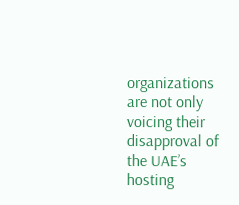organizations are not only voicing their disapproval of the UAE’s hosting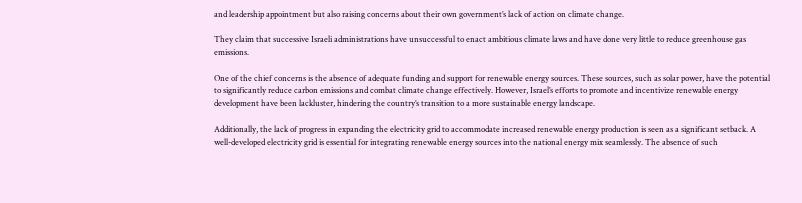and leadership appointment but also raising concerns about their own government’s lack of action on climate change.

They claim that successive Israeli administrations have unsuccessful to enact ambitious climate laws and have done very little to reduce greenhouse gas emissions.

One of the chief concerns is the absence of adequate funding and support for renewable energy sources. These sources, such as solar power, have the potential to significantly reduce carbon emissions and combat climate change effectively. However, Israel’s efforts to promote and incentivize renewable energy development have been lackluster, hindering the country’s transition to a more sustainable energy landscape.

Additionally, the lack of progress in expanding the electricity grid to accommodate increased renewable energy production is seen as a significant setback. A well-developed electricity grid is essential for integrating renewable energy sources into the national energy mix seamlessly. The absence of such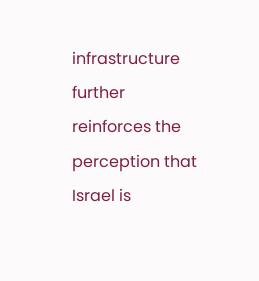infrastructure further reinforces the perception that Israel is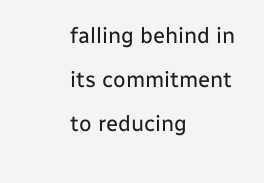falling behind in its commitment to reducing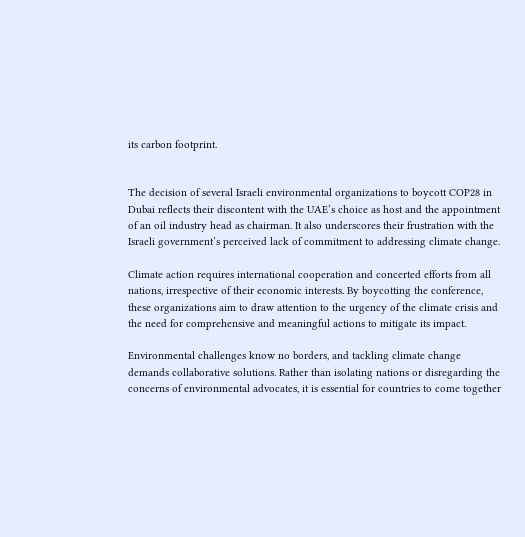its carbon footprint.


The decision of several Israeli environmental organizations to boycott COP28 in Dubai reflects their discontent with the UAE’s choice as host and the appointment of an oil industry head as chairman. It also underscores their frustration with the Israeli government’s perceived lack of commitment to addressing climate change.

Climate action requires international cooperation and concerted efforts from all nations, irrespective of their economic interests. By boycotting the conference, these organizations aim to draw attention to the urgency of the climate crisis and the need for comprehensive and meaningful actions to mitigate its impact.

Environmental challenges know no borders, and tackling climate change demands collaborative solutions. Rather than isolating nations or disregarding the concerns of environmental advocates, it is essential for countries to come together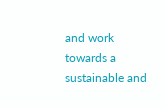and work towards a sustainable and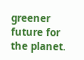greener future for the planet.